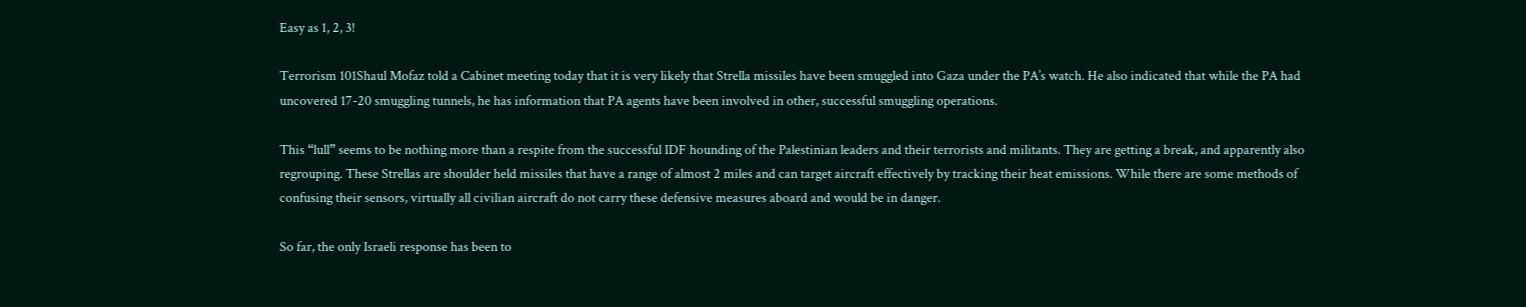Easy as 1, 2, 3!

Terrorism 101Shaul Mofaz told a Cabinet meeting today that it is very likely that Strella missiles have been smuggled into Gaza under the PA’s watch. He also indicated that while the PA had uncovered 17-20 smuggling tunnels, he has information that PA agents have been involved in other, successful smuggling operations.

This “lull” seems to be nothing more than a respite from the successful IDF hounding of the Palestinian leaders and their terrorists and militants. They are getting a break, and apparently also regrouping. These Strellas are shoulder held missiles that have a range of almost 2 miles and can target aircraft effectively by tracking their heat emissions. While there are some methods of confusing their sensors, virtually all civilian aircraft do not carry these defensive measures aboard and would be in danger.

So far, the only Israeli response has been to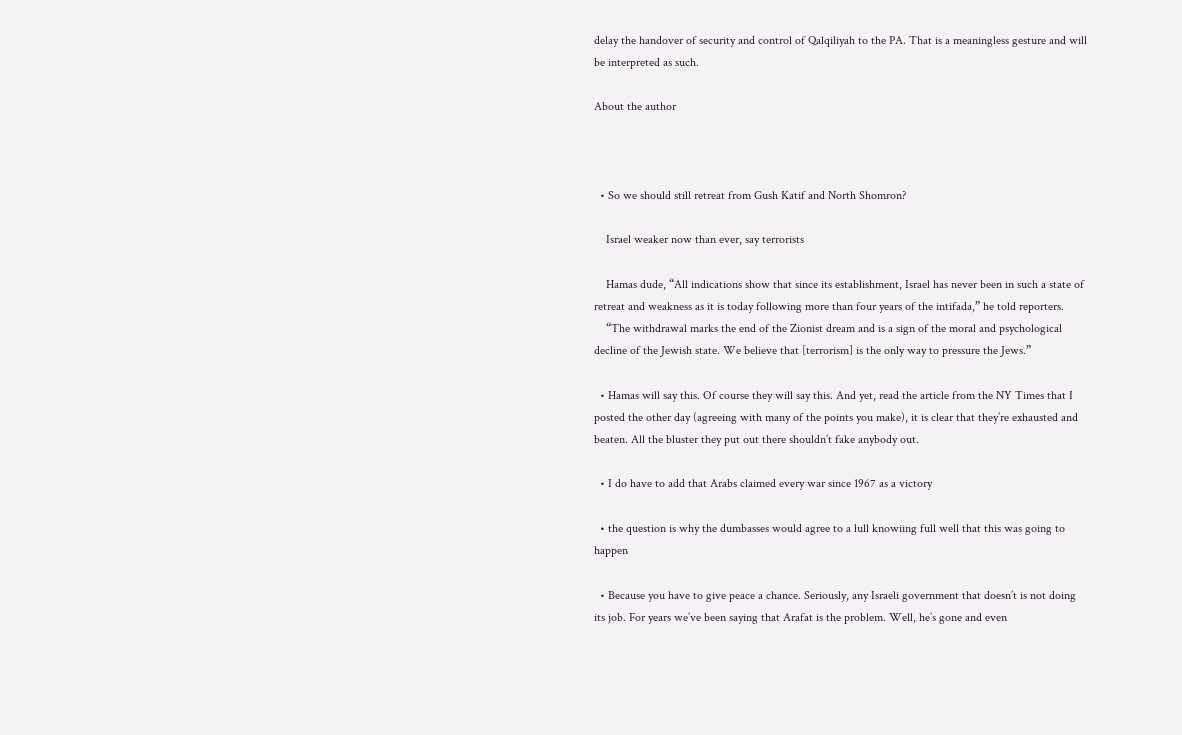delay the handover of security and control of Qalqiliyah to the PA. That is a meaningless gesture and will be interpreted as such.

About the author



  • So we should still retreat from Gush Katif and North Shomron?

    Israel weaker now than ever, say terrorists

    Hamas dude, “All indications show that since its establishment, Israel has never been in such a state of retreat and weakness as it is today following more than four years of the intifada,” he told reporters.
    “The withdrawal marks the end of the Zionist dream and is a sign of the moral and psychological decline of the Jewish state. We believe that [terrorism] is the only way to pressure the Jews.”

  • Hamas will say this. Of course they will say this. And yet, read the article from the NY Times that I posted the other day (agreeing with many of the points you make), it is clear that they’re exhausted and beaten. All the bluster they put out there shouldn’t fake anybody out.

  • I do have to add that Arabs claimed every war since 1967 as a victory

  • the question is why the dumbasses would agree to a lull knowiing full well that this was going to happen

  • Because you have to give peace a chance. Seriously, any Israeli government that doesn’t is not doing its job. For years we’ve been saying that Arafat is the problem. Well, he’s gone and even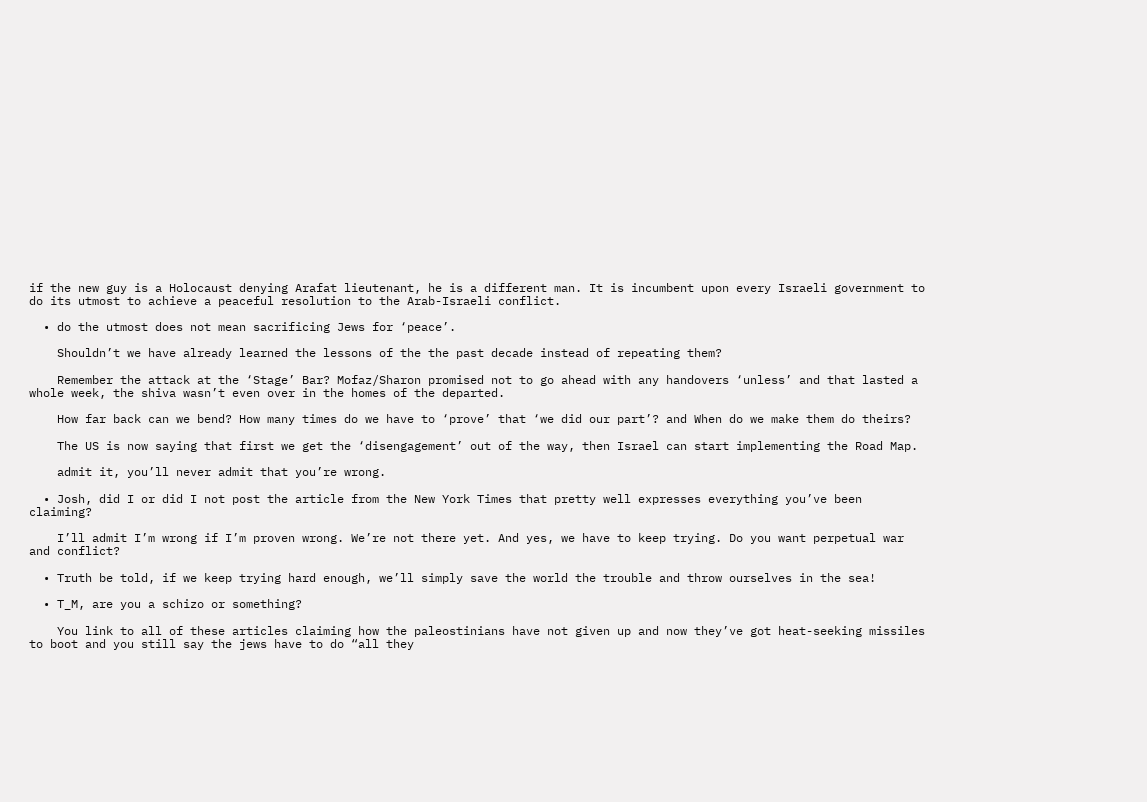if the new guy is a Holocaust denying Arafat lieutenant, he is a different man. It is incumbent upon every Israeli government to do its utmost to achieve a peaceful resolution to the Arab-Israeli conflict.

  • do the utmost does not mean sacrificing Jews for ‘peace’.

    Shouldn’t we have already learned the lessons of the the past decade instead of repeating them?

    Remember the attack at the ‘Stage’ Bar? Mofaz/Sharon promised not to go ahead with any handovers ‘unless’ and that lasted a whole week, the shiva wasn’t even over in the homes of the departed.

    How far back can we bend? How many times do we have to ‘prove’ that ‘we did our part’? and When do we make them do theirs?

    The US is now saying that first we get the ‘disengagement’ out of the way, then Israel can start implementing the Road Map.

    admit it, you’ll never admit that you’re wrong.

  • Josh, did I or did I not post the article from the New York Times that pretty well expresses everything you’ve been claiming?

    I’ll admit I’m wrong if I’m proven wrong. We’re not there yet. And yes, we have to keep trying. Do you want perpetual war and conflict?

  • Truth be told, if we keep trying hard enough, we’ll simply save the world the trouble and throw ourselves in the sea!

  • T_M, are you a schizo or something?

    You link to all of these articles claiming how the paleostinians have not given up and now they’ve got heat-seeking missiles to boot and you still say the jews have to do “all they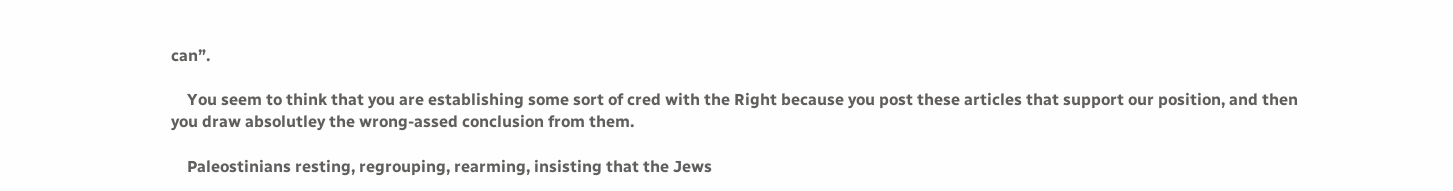can”.

    You seem to think that you are establishing some sort of cred with the Right because you post these articles that support our position, and then you draw absolutley the wrong-assed conclusion from them.

    Paleostinians resting, regrouping, rearming, insisting that the Jews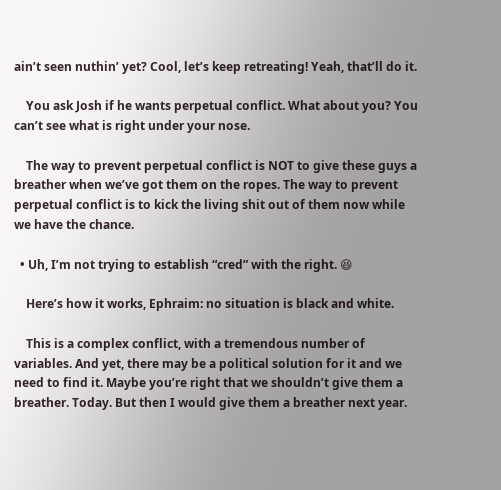ain’t seen nuthin’ yet? Cool, let’s keep retreating! Yeah, that’ll do it.

    You ask Josh if he wants perpetual conflict. What about you? You can’t see what is right under your nose.

    The way to prevent perpetual conflict is NOT to give these guys a breather when we’ve got them on the ropes. The way to prevent perpetual conflict is to kick the living shit out of them now while we have the chance.

  • Uh, I’m not trying to establish “cred” with the right. 😆

    Here’s how it works, Ephraim: no situation is black and white.

    This is a complex conflict, with a tremendous number of variables. And yet, there may be a political solution for it and we need to find it. Maybe you’re right that we shouldn’t give them a breather. Today. But then I would give them a breather next year.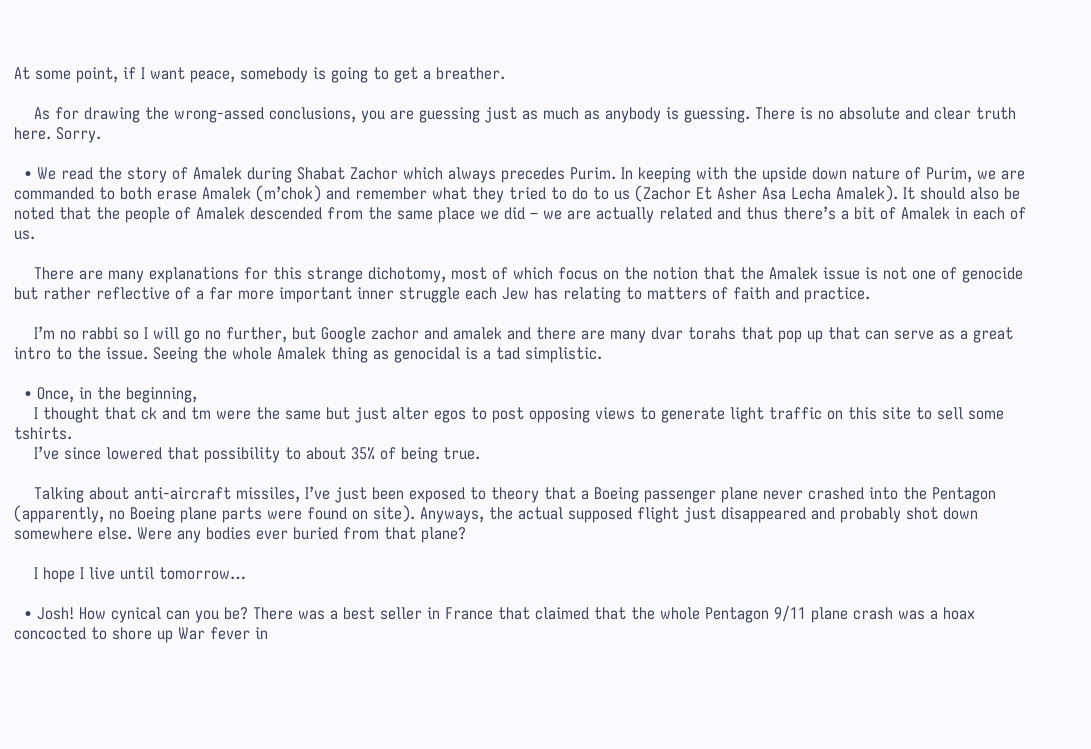At some point, if I want peace, somebody is going to get a breather.

    As for drawing the wrong-assed conclusions, you are guessing just as much as anybody is guessing. There is no absolute and clear truth here. Sorry.

  • We read the story of Amalek during Shabat Zachor which always precedes Purim. In keeping with the upside down nature of Purim, we are commanded to both erase Amalek (m’chok) and remember what they tried to do to us (Zachor Et Asher Asa Lecha Amalek). It should also be noted that the people of Amalek descended from the same place we did – we are actually related and thus there’s a bit of Amalek in each of us.

    There are many explanations for this strange dichotomy, most of which focus on the notion that the Amalek issue is not one of genocide but rather reflective of a far more important inner struggle each Jew has relating to matters of faith and practice.

    I’m no rabbi so I will go no further, but Google zachor and amalek and there are many dvar torahs that pop up that can serve as a great intro to the issue. Seeing the whole Amalek thing as genocidal is a tad simplistic.

  • Once, in the beginning,
    I thought that ck and tm were the same but just alter egos to post opposing views to generate light traffic on this site to sell some tshirts.
    I’ve since lowered that possibility to about 35% of being true.

    Talking about anti-aircraft missiles, I’ve just been exposed to theory that a Boeing passenger plane never crashed into the Pentagon (apparently, no Boeing plane parts were found on site). Anyways, the actual supposed flight just disappeared and probably shot down somewhere else. Were any bodies ever buried from that plane?

    I hope I live until tomorrow…

  • Josh! How cynical can you be? There was a best seller in France that claimed that the whole Pentagon 9/11 plane crash was a hoax concocted to shore up War fever in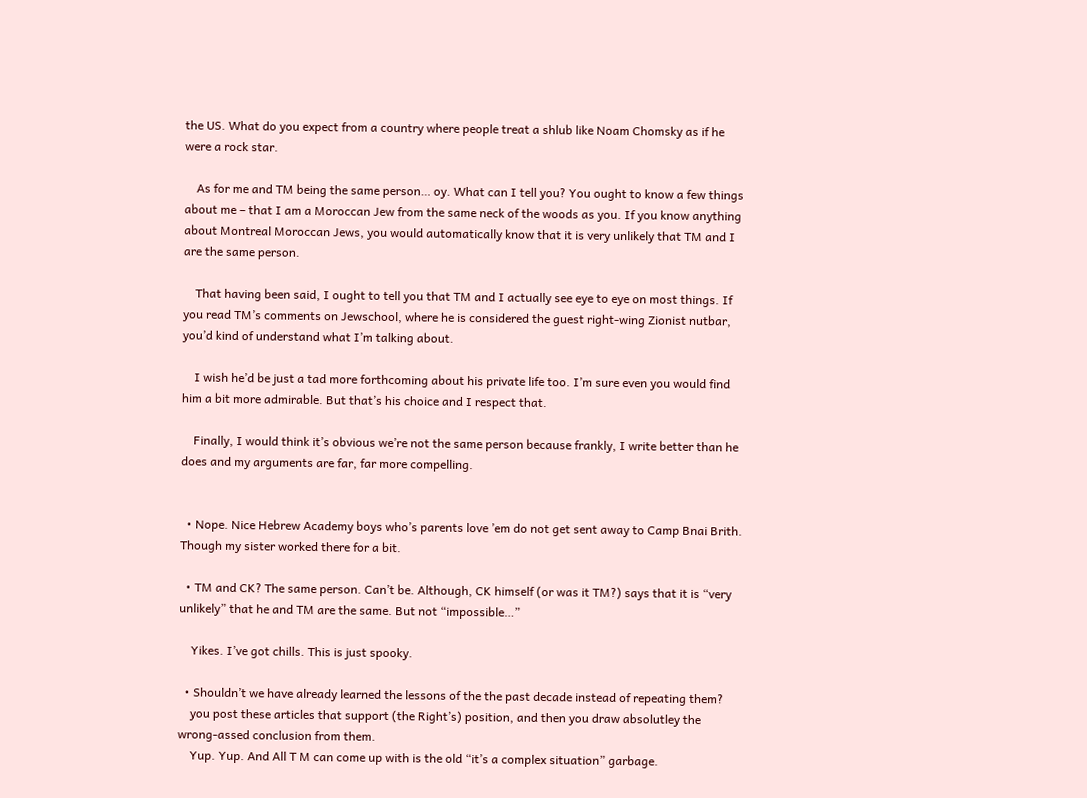the US. What do you expect from a country where people treat a shlub like Noam Chomsky as if he were a rock star.

    As for me and TM being the same person… oy. What can I tell you? You ought to know a few things about me – that I am a Moroccan Jew from the same neck of the woods as you. If you know anything about Montreal Moroccan Jews, you would automatically know that it is very unlikely that TM and I are the same person.

    That having been said, I ought to tell you that TM and I actually see eye to eye on most things. If you read TM’s comments on Jewschool, where he is considered the guest right-wing Zionist nutbar, you’d kind of understand what I’m talking about.

    I wish he’d be just a tad more forthcoming about his private life too. I’m sure even you would find him a bit more admirable. But that’s his choice and I respect that.

    Finally, I would think it’s obvious we’re not the same person because frankly, I write better than he does and my arguments are far, far more compelling.


  • Nope. Nice Hebrew Academy boys who’s parents love ’em do not get sent away to Camp Bnai Brith. Though my sister worked there for a bit.

  • TM and CK? The same person. Can’t be. Although, CK himself (or was it TM?) says that it is “very unlikely” that he and TM are the same. But not “impossible…”

    Yikes. I’ve got chills. This is just spooky.

  • Shouldn’t we have already learned the lessons of the the past decade instead of repeating them?
    you post these articles that support (the Right’s) position, and then you draw absolutley the wrong-assed conclusion from them.
    Yup. Yup. And All T M can come up with is the old “it’s a complex situation” garbage.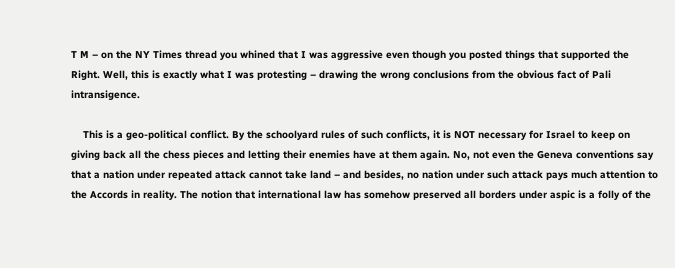T M – on the NY Times thread you whined that I was aggressive even though you posted things that supported the Right. Well, this is exactly what I was protesting – drawing the wrong conclusions from the obvious fact of Pali intransigence.

    This is a geo-political conflict. By the schoolyard rules of such conflicts, it is NOT necessary for Israel to keep on giving back all the chess pieces and letting their enemies have at them again. No, not even the Geneva conventions say that a nation under repeated attack cannot take land – and besides, no nation under such attack pays much attention to the Accords in reality. The notion that international law has somehow preserved all borders under aspic is a folly of the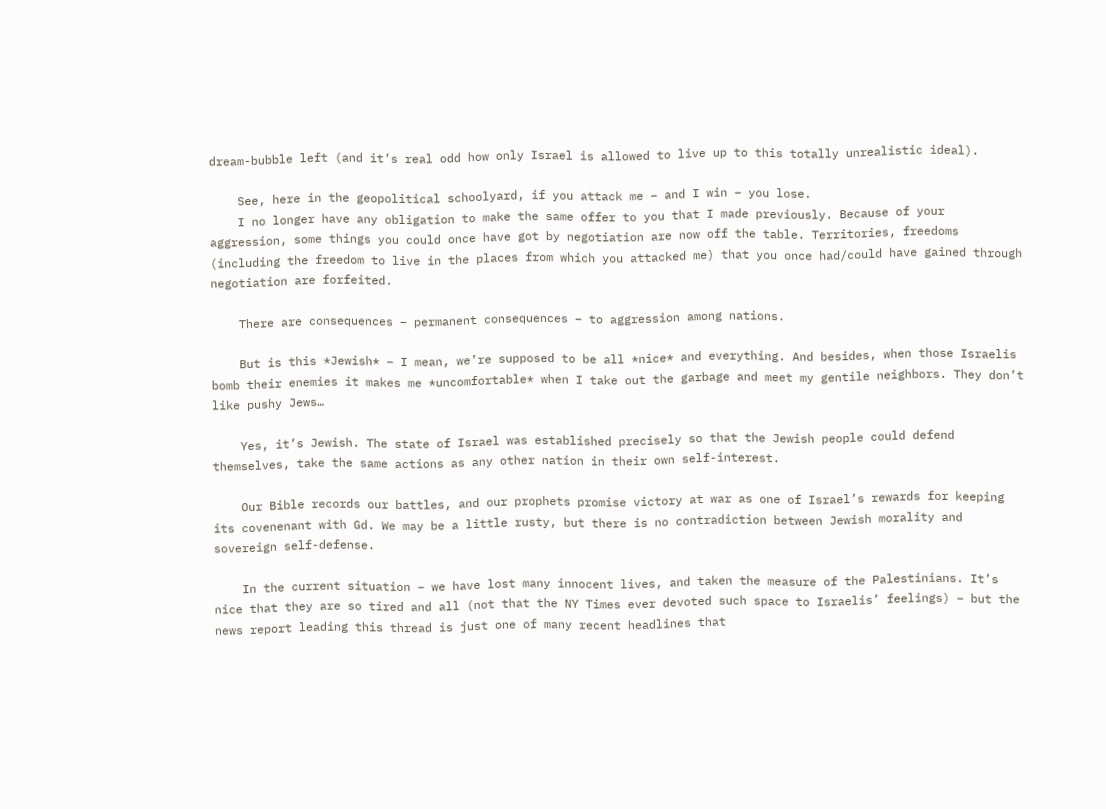dream-bubble left (and it’s real odd how only Israel is allowed to live up to this totally unrealistic ideal).

    See, here in the geopolitical schoolyard, if you attack me – and I win – you lose.
    I no longer have any obligation to make the same offer to you that I made previously. Because of your aggression, some things you could once have got by negotiation are now off the table. Territories, freedoms (including the freedom to live in the places from which you attacked me) that you once had/could have gained through negotiation are forfeited.

    There are consequences – permanent consequences – to aggression among nations.

    But is this *Jewish* – I mean, we’re supposed to be all *nice* and everything. And besides, when those Israelis bomb their enemies it makes me *uncomfortable* when I take out the garbage and meet my gentile neighbors. They don’t like pushy Jews…

    Yes, it’s Jewish. The state of Israel was established precisely so that the Jewish people could defend themselves, take the same actions as any other nation in their own self-interest.

    Our Bible records our battles, and our prophets promise victory at war as one of Israel’s rewards for keeping its covenenant with Gd. We may be a little rusty, but there is no contradiction between Jewish morality and sovereign self-defense.

    In the current situation – we have lost many innocent lives, and taken the measure of the Palestinians. It’s nice that they are so tired and all (not that the NY Times ever devoted such space to Israelis’ feelings) – but the news report leading this thread is just one of many recent headlines that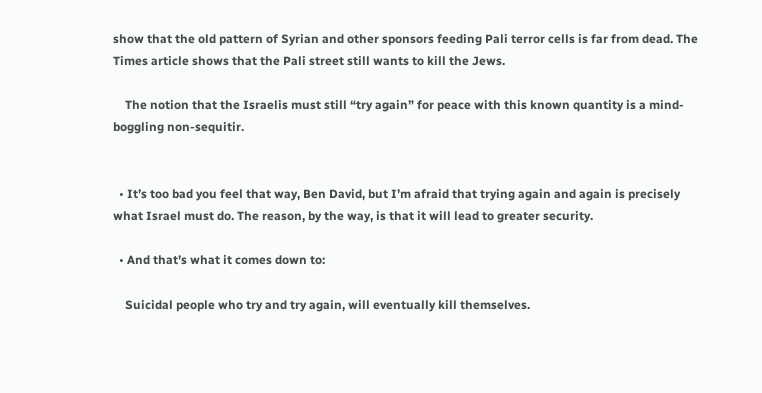show that the old pattern of Syrian and other sponsors feeding Pali terror cells is far from dead. The Times article shows that the Pali street still wants to kill the Jews.

    The notion that the Israelis must still “try again” for peace with this known quantity is a mind-boggling non-sequitir.


  • It’s too bad you feel that way, Ben David, but I’m afraid that trying again and again is precisely what Israel must do. The reason, by the way, is that it will lead to greater security.

  • And that’s what it comes down to:

    Suicidal people who try and try again, will eventually kill themselves.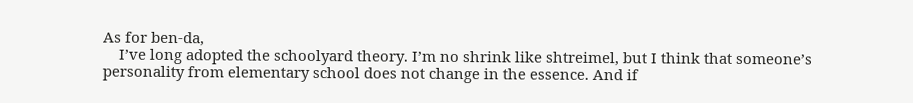As for ben-da,
    I’ve long adopted the schoolyard theory. I’m no shrink like shtreimel, but I think that someone’s personality from elementary school does not change in the essence. And if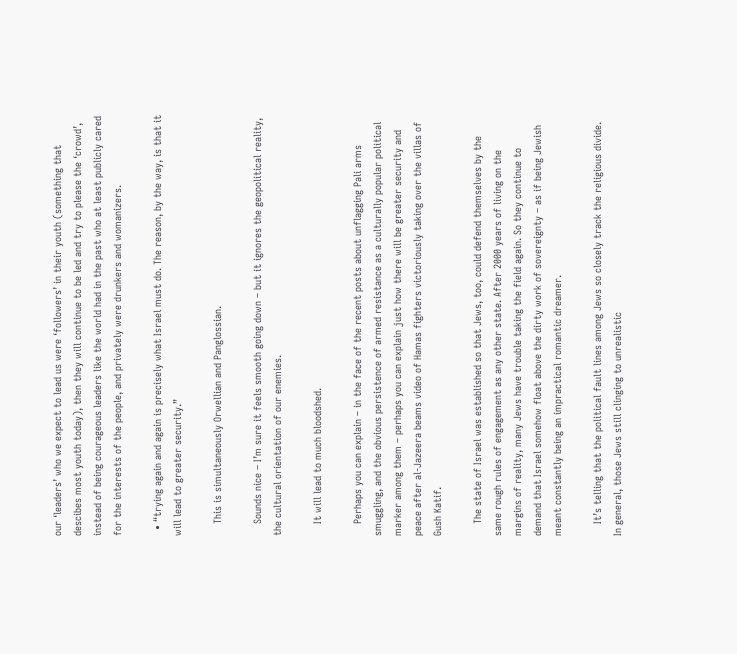our ‘leaders’ who we expect to lead us were ‘followers’ in their youth (something that descibes most youth today), then they will continue to be led and try to please the ‘crowd’, instead of being courageous leaders like the world had in the past who at least publicly cared for the interests of the people, and privately were drunkers and womanizers.

  • “trying again and again is precisely what Israel must do. The reason, by the way, is that it will lead to greater security.”

    This is simultaneously Orwellian and Panglossian.

    Sounds nice – I’m sure it feels smooth going down – but it ignores the geopolitical reality, the cultural orientation of our enemies.

    It will lead to much bloodshed.

    Perhaps you can explain – in the face of the recent posts about unflagging Pali arms smuggling, and the obvious persistence of armed resistance as a culturally popular political marker among them – perhaps you can explain just how there will be greater security and peace after al-Jazeera beams video of Hamas fighters victoriously taking over the villas of Gush Katif.

    The state of Israel was established so that Jews, too, could defend themselves by the same rough rules of engagement as any other state. After 2000 years of living on the margins of reality, many Jews have trouble taking the field again. So they continue to demand that Israel somehow float above the dirty work of sovereignty – as if being Jewish meant constantly being an impractical romantic dreamer.

    It’s telling that the political fault lines among Jews so closely track the religious divide. In general, those Jews still clinging to unrealistic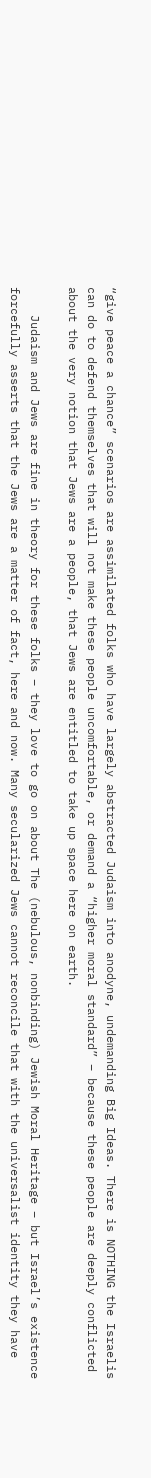“give peace a chance” scenarios are assimilated folks who have largely abstracted Judaism into anodyne, undemanding Big Ideas. There is NOTHING the Israelis can do to defend themselves that will not make these people uncomfortable, or demand a “higher moral standard” – because these people are deeply conflicted about the very notion that Jews are a people, that Jews are entitled to take up space here on earth.

    Judaism and Jews are fine in theory for these folks – they love to go on about The (nebulous, nonbinding) Jewish Moral Heritage – but Israel’s existence forcefully asserts that the Jews are a matter of fact, here and now. Many secularized Jews cannot reconcile that with the universalist identity they have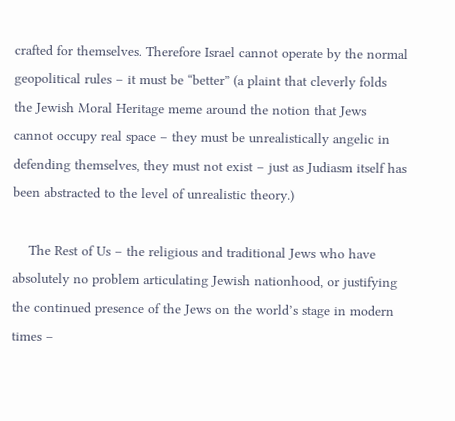crafted for themselves. Therefore Israel cannot operate by the normal geopolitical rules – it must be “better” (a plaint that cleverly folds the Jewish Moral Heritage meme around the notion that Jews cannot occupy real space – they must be unrealistically angelic in defending themselves, they must not exist – just as Judiasm itself has been abstracted to the level of unrealistic theory.)

    The Rest of Us – the religious and traditional Jews who have absolutely no problem articulating Jewish nationhood, or justifying the continued presence of the Jews on the world’s stage in modern times –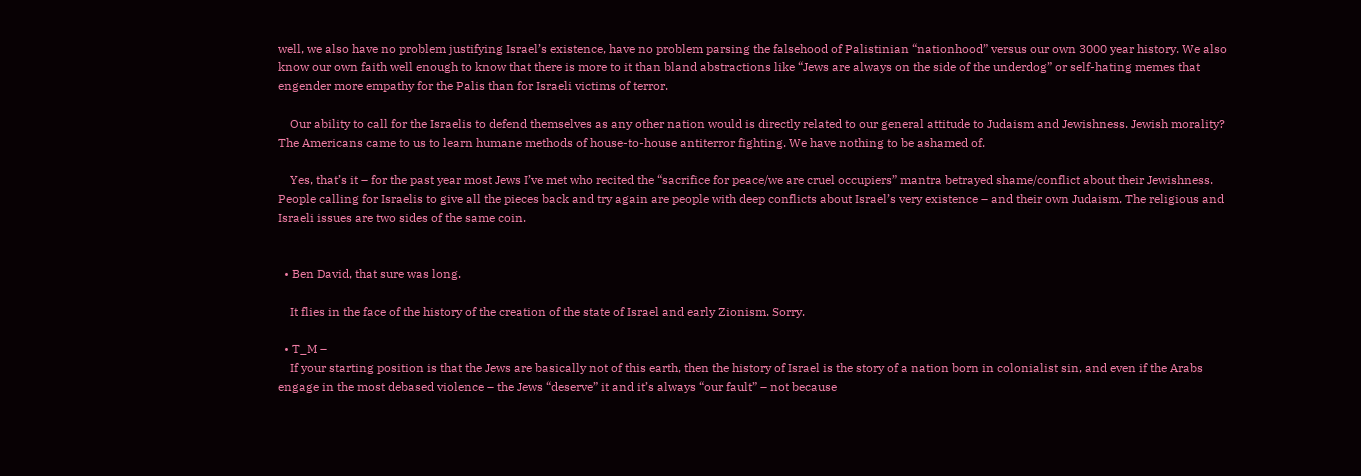well, we also have no problem justifying Israel’s existence, have no problem parsing the falsehood of Palistinian “nationhood” versus our own 3000 year history. We also know our own faith well enough to know that there is more to it than bland abstractions like “Jews are always on the side of the underdog” or self-hating memes that engender more empathy for the Palis than for Israeli victims of terror.

    Our ability to call for the Israelis to defend themselves as any other nation would is directly related to our general attitude to Judaism and Jewishness. Jewish morality? The Americans came to us to learn humane methods of house-to-house antiterror fighting. We have nothing to be ashamed of.

    Yes, that’s it – for the past year most Jews I’ve met who recited the “sacrifice for peace/we are cruel occupiers” mantra betrayed shame/conflict about their Jewishness. People calling for Israelis to give all the pieces back and try again are people with deep conflicts about Israel’s very existence – and their own Judaism. The religious and Israeli issues are two sides of the same coin.


  • Ben David, that sure was long.

    It flies in the face of the history of the creation of the state of Israel and early Zionism. Sorry.

  • T_M –
    If your starting position is that the Jews are basically not of this earth, then the history of Israel is the story of a nation born in colonialist sin, and even if the Arabs engage in the most debased violence – the Jews “deserve” it and it’s always “our fault” – not because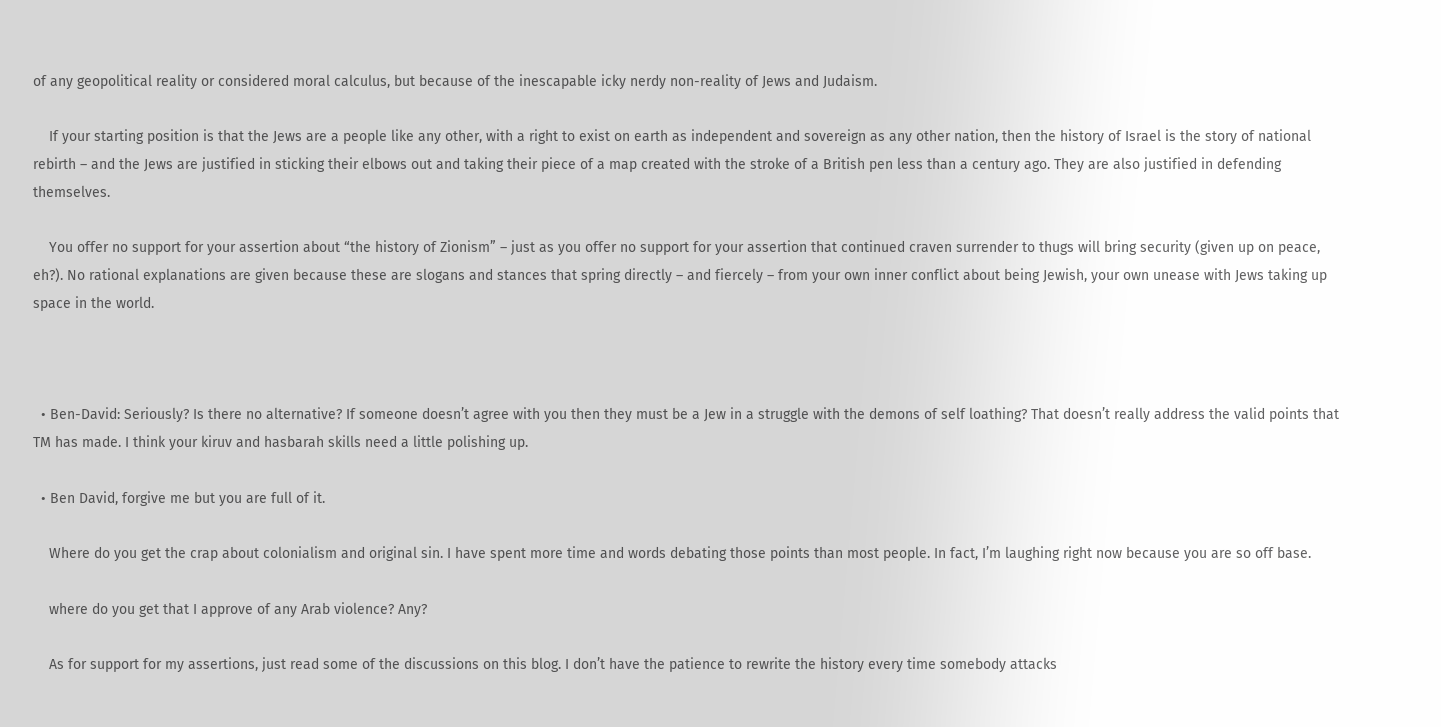of any geopolitical reality or considered moral calculus, but because of the inescapable icky nerdy non-reality of Jews and Judaism.

    If your starting position is that the Jews are a people like any other, with a right to exist on earth as independent and sovereign as any other nation, then the history of Israel is the story of national rebirth – and the Jews are justified in sticking their elbows out and taking their piece of a map created with the stroke of a British pen less than a century ago. They are also justified in defending themselves.

    You offer no support for your assertion about “the history of Zionism” – just as you offer no support for your assertion that continued craven surrender to thugs will bring security (given up on peace, eh?). No rational explanations are given because these are slogans and stances that spring directly – and fiercely – from your own inner conflict about being Jewish, your own unease with Jews taking up space in the world.



  • Ben-David: Seriously? Is there no alternative? If someone doesn’t agree with you then they must be a Jew in a struggle with the demons of self loathing? That doesn’t really address the valid points that TM has made. I think your kiruv and hasbarah skills need a little polishing up.

  • Ben David, forgive me but you are full of it.

    Where do you get the crap about colonialism and original sin. I have spent more time and words debating those points than most people. In fact, I’m laughing right now because you are so off base.

    where do you get that I approve of any Arab violence? Any?

    As for support for my assertions, just read some of the discussions on this blog. I don’t have the patience to rewrite the history every time somebody attacks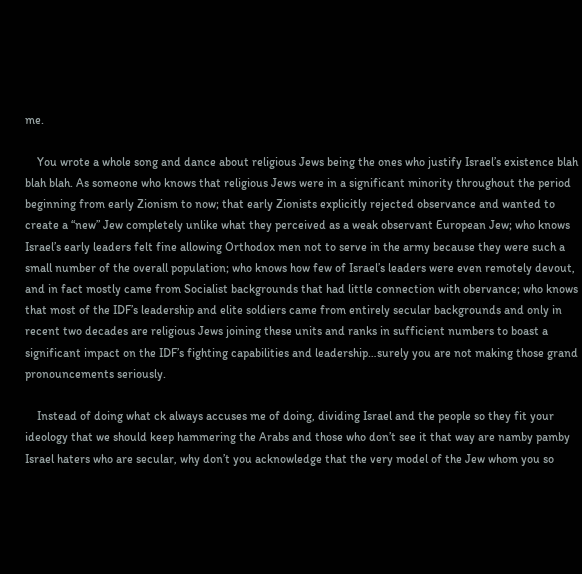me.

    You wrote a whole song and dance about religious Jews being the ones who justify Israel’s existence blah blah blah. As someone who knows that religious Jews were in a significant minority throughout the period beginning from early Zionism to now; that early Zionists explicitly rejected observance and wanted to create a “new” Jew completely unlike what they perceived as a weak observant European Jew; who knows Israel’s early leaders felt fine allowing Orthodox men not to serve in the army because they were such a small number of the overall population; who knows how few of Israel’s leaders were even remotely devout, and in fact mostly came from Socialist backgrounds that had little connection with obervance; who knows that most of the IDF’s leadership and elite soldiers came from entirely secular backgrounds and only in recent two decades are religious Jews joining these units and ranks in sufficient numbers to boast a significant impact on the IDF’s fighting capabilities and leadership…surely you are not making those grand pronouncements seriously.

    Instead of doing what ck always accuses me of doing, dividing Israel and the people so they fit your ideology that we should keep hammering the Arabs and those who don’t see it that way are namby pamby Israel haters who are secular, why don’t you acknowledge that the very model of the Jew whom you so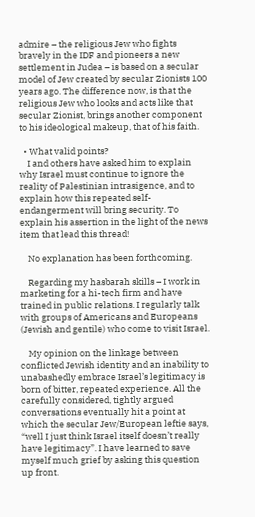admire – the religious Jew who fights bravely in the IDF and pioneers a new settlement in Judea – is based on a secular model of Jew created by secular Zionists 100 years ago. The difference now, is that the religious Jew who looks and acts like that secular Zionist, brings another component to his ideological makeup, that of his faith.

  • What valid points?
    I and others have asked him to explain why Israel must continue to ignore the reality of Palestinian intrasigence, and to explain how this repeated self-endangerment will bring security. To explain his assertion in the light of the news item that lead this thread!

    No explanation has been forthcoming.

    Regarding my hasbarah skills – I work in marketing for a hi-tech firm and have trained in public relations. I regularly talk with groups of Americans and Europeans (Jewish and gentile) who come to visit Israel.

    My opinion on the linkage between conflicted Jewish identity and an inability to unabashedly embrace Israel’s legitimacy is born of bitter, repeated experience. All the carefully considered, tightly argued conversations eventually hit a point at which the secular Jew/European leftie says, “well I just think Israel itself doesn’t really have legitimacy”. I have learned to save myself much grief by asking this question up front.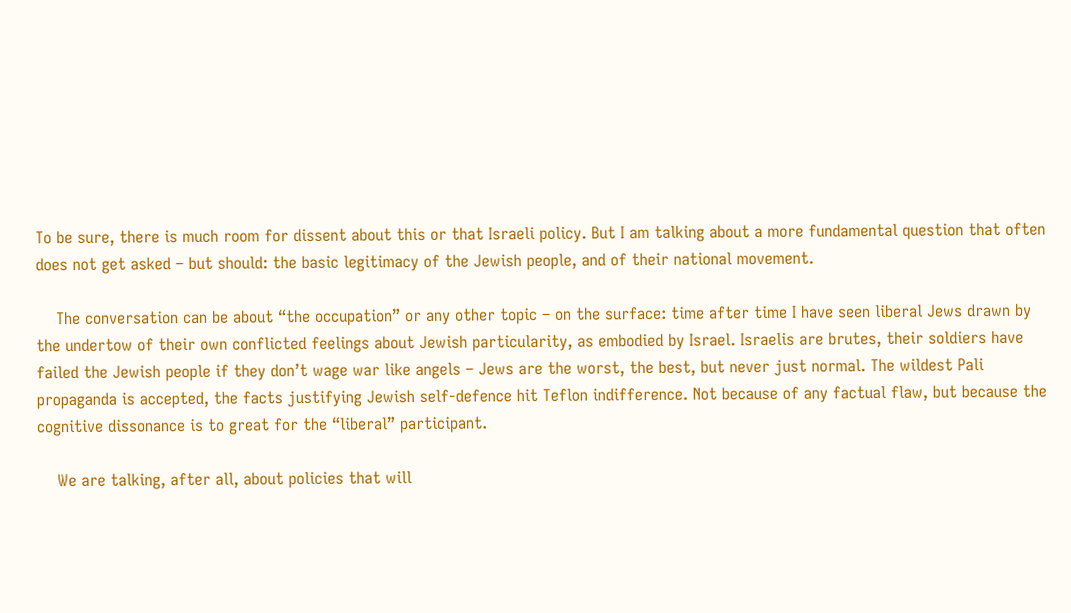To be sure, there is much room for dissent about this or that Israeli policy. But I am talking about a more fundamental question that often does not get asked – but should: the basic legitimacy of the Jewish people, and of their national movement.

    The conversation can be about “the occupation” or any other topic – on the surface: time after time I have seen liberal Jews drawn by the undertow of their own conflicted feelings about Jewish particularity, as embodied by Israel. Israelis are brutes, their soldiers have failed the Jewish people if they don’t wage war like angels – Jews are the worst, the best, but never just normal. The wildest Pali propaganda is accepted, the facts justifying Jewish self-defence hit Teflon indifference. Not because of any factual flaw, but because the cognitive dissonance is to great for the “liberal” participant.

    We are talking, after all, about policies that will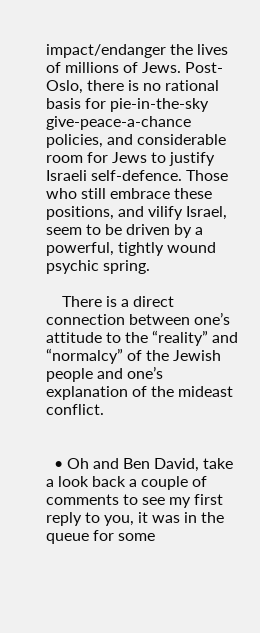impact/endanger the lives of millions of Jews. Post-Oslo, there is no rational basis for pie-in-the-sky give-peace-a-chance policies, and considerable room for Jews to justify Israeli self-defence. Those who still embrace these positions, and vilify Israel, seem to be driven by a powerful, tightly wound psychic spring.

    There is a direct connection between one’s attitude to the “reality” and “normalcy” of the Jewish people and one’s explanation of the mideast conflict.


  • Oh and Ben David, take a look back a couple of comments to see my first reply to you, it was in the queue for some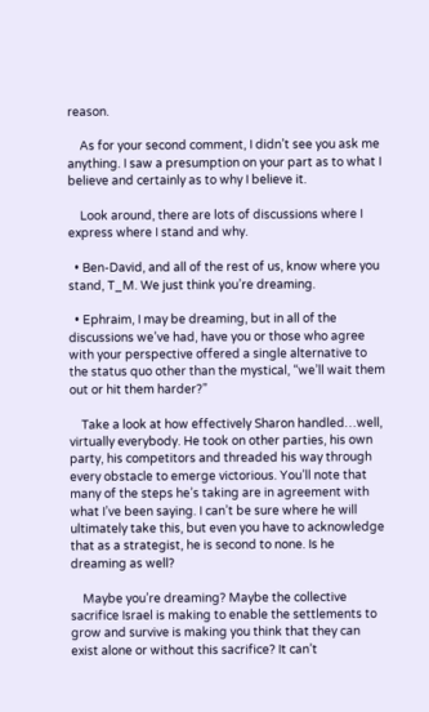reason.

    As for your second comment, I didn’t see you ask me anything. I saw a presumption on your part as to what I believe and certainly as to why I believe it.

    Look around, there are lots of discussions where I express where I stand and why.

  • Ben-David, and all of the rest of us, know where you stand, T_M. We just think you’re dreaming.

  • Ephraim, I may be dreaming, but in all of the discussions we’ve had, have you or those who agree with your perspective offered a single alternative to the status quo other than the mystical, “we’ll wait them out or hit them harder?”

    Take a look at how effectively Sharon handled…well, virtually everybody. He took on other parties, his own party, his competitors and threaded his way through every obstacle to emerge victorious. You’ll note that many of the steps he’s taking are in agreement with what I’ve been saying. I can’t be sure where he will ultimately take this, but even you have to acknowledge that as a strategist, he is second to none. Is he dreaming as well?

    Maybe you’re dreaming? Maybe the collective sacrifice Israel is making to enable the settlements to grow and survive is making you think that they can exist alone or without this sacrifice? It can’t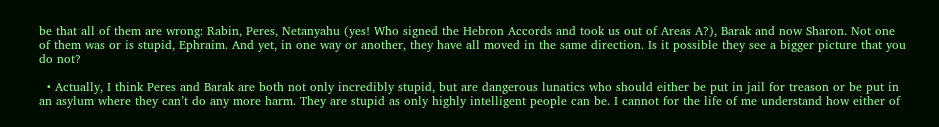be that all of them are wrong: Rabin, Peres, Netanyahu (yes! Who signed the Hebron Accords and took us out of Areas A?), Barak and now Sharon. Not one of them was or is stupid, Ephraim. And yet, in one way or another, they have all moved in the same direction. Is it possible they see a bigger picture that you do not?

  • Actually, I think Peres and Barak are both not only incredibly stupid, but are dangerous lunatics who should either be put in jail for treason or be put in an asylum where they can’t do any more harm. They are stupid as only highly intelligent people can be. I cannot for the life of me understand how either of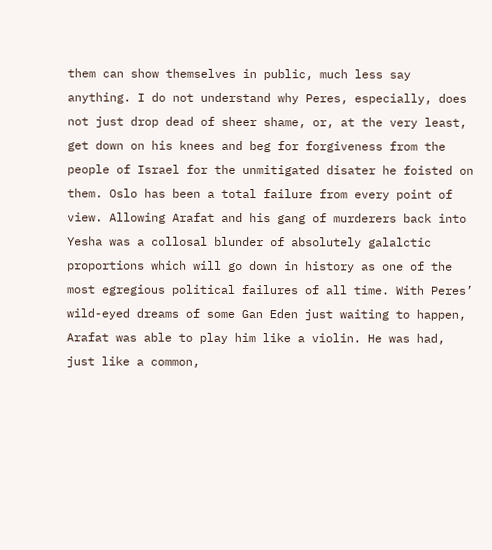them can show themselves in public, much less say anything. I do not understand why Peres, especially, does not just drop dead of sheer shame, or, at the very least, get down on his knees and beg for forgiveness from the people of Israel for the unmitigated disater he foisted on them. Oslo has been a total failure from every point of view. Allowing Arafat and his gang of murderers back into Yesha was a collosal blunder of absolutely galalctic proportions which will go down in history as one of the most egregious political failures of all time. With Peres’ wild-eyed dreams of some Gan Eden just waiting to happen, Arafat was able to play him like a violin. He was had, just like a common,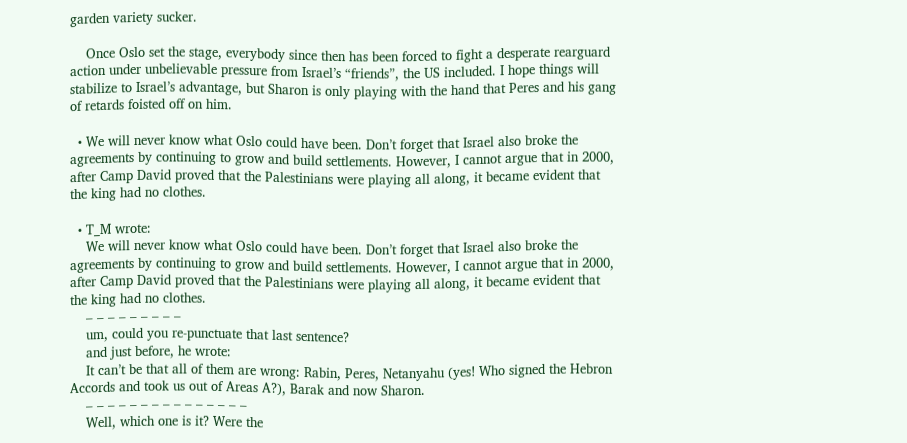garden variety sucker.

    Once Oslo set the stage, everybody since then has been forced to fight a desperate rearguard action under unbelievable pressure from Israel’s “friends”, the US included. I hope things will stabilize to Israel’s advantage, but Sharon is only playing with the hand that Peres and his gang of retards foisted off on him.

  • We will never know what Oslo could have been. Don’t forget that Israel also broke the agreements by continuing to grow and build settlements. However, I cannot argue that in 2000, after Camp David proved that the Palestinians were playing all along, it became evident that the king had no clothes.

  • T_M wrote:
    We will never know what Oslo could have been. Don’t forget that Israel also broke the agreements by continuing to grow and build settlements. However, I cannot argue that in 2000, after Camp David proved that the Palestinians were playing all along, it became evident that the king had no clothes.
    – – – – – – – – –
    um, could you re-punctuate that last sentence?
    and just before, he wrote:
    It can’t be that all of them are wrong: Rabin, Peres, Netanyahu (yes! Who signed the Hebron Accords and took us out of Areas A?), Barak and now Sharon.
    – – – – – – – – – – – – – – –
    Well, which one is it? Were the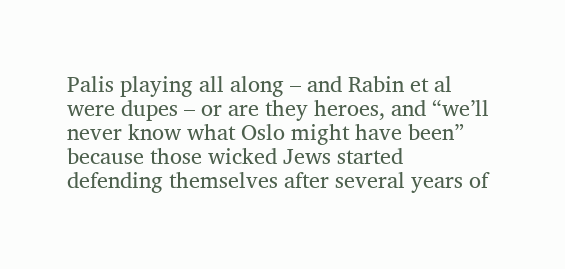Palis playing all along – and Rabin et al were dupes – or are they heroes, and “we’ll never know what Oslo might have been” because those wicked Jews started defending themselves after several years of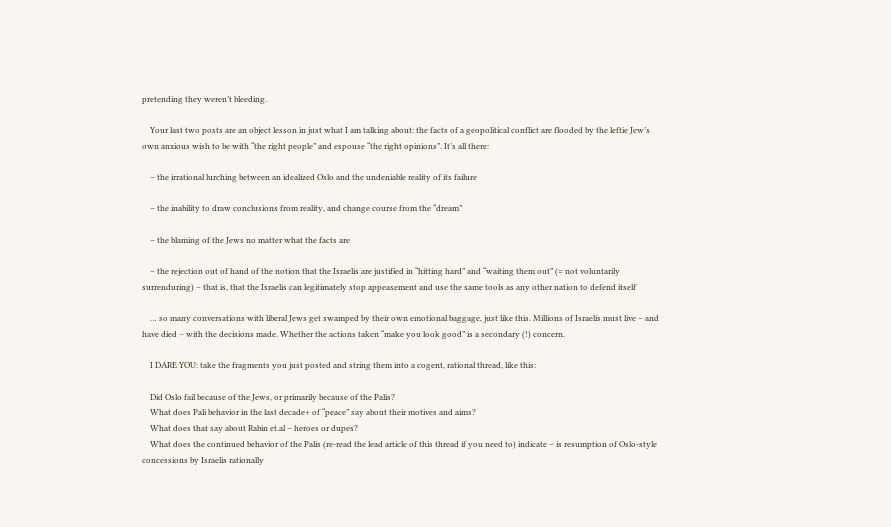pretending they weren’t bleeding.

    Your last two posts are an object lesson in just what I am talking about: the facts of a geopolitical conflict are flooded by the leftie Jew’s own anxious wish to be with “the right people” and espouse “the right opinions”. It’s all there:

    – the irrational lurching between an idealized Oslo and the undeniable reality of its failure

    – the inability to draw conclusions from reality, and change course from the “dream”

    – the blaming of the Jews no matter what the facts are

    – the rejection out of hand of the notion that the Israelis are justified in “hitting hard” and “waiting them out” (= not voluntarily surrenduring) – that is, that the Israelis can legitimately stop appeasement and use the same tools as any other nation to defend itself

    … so many conversations with liberal Jews get swamped by their own emotional baggage, just like this. Millions of Israelis must live – and have died – with the decisions made. Whether the actions taken “make you look good” is a secondary (!) concern.

    I DARE YOU: take the fragments you just posted and string them into a cogent, rational thread, like this:

    Did Oslo fail because of the Jews, or primarily because of the Palis?
    What does Pali behavior in the last decade+ of “peace” say about their motives and aims?
    What does that say about Rabin et.al – heroes or dupes?
    What does the continued behavior of the Palis (re-read the lead article of this thread if you need to) indicate – is resumption of Oslo-style concessions by Israelis rationally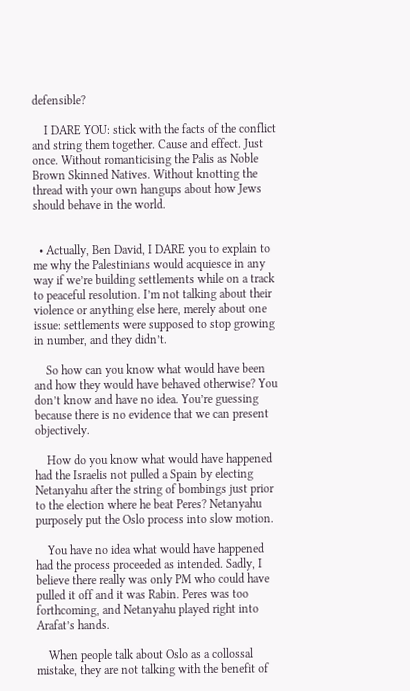defensible?

    I DARE YOU: stick with the facts of the conflict and string them together. Cause and effect. Just once. Without romanticising the Palis as Noble Brown Skinned Natives. Without knotting the thread with your own hangups about how Jews should behave in the world.


  • Actually, Ben David, I DARE you to explain to me why the Palestinians would acquiesce in any way if we’re building settlements while on a track to peaceful resolution. I’m not talking about their violence or anything else here, merely about one issue: settlements were supposed to stop growing in number, and they didn’t.

    So how can you know what would have been and how they would have behaved otherwise? You don’t know and have no idea. You’re guessing because there is no evidence that we can present objectively.

    How do you know what would have happened had the Israelis not pulled a Spain by electing Netanyahu after the string of bombings just prior to the election where he beat Peres? Netanyahu purposely put the Oslo process into slow motion.

    You have no idea what would have happened had the process proceeded as intended. Sadly, I believe there really was only PM who could have pulled it off and it was Rabin. Peres was too forthcoming, and Netanyahu played right into Arafat’s hands.

    When people talk about Oslo as a collossal mistake, they are not talking with the benefit of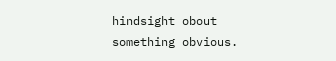hindsight obout something obvious.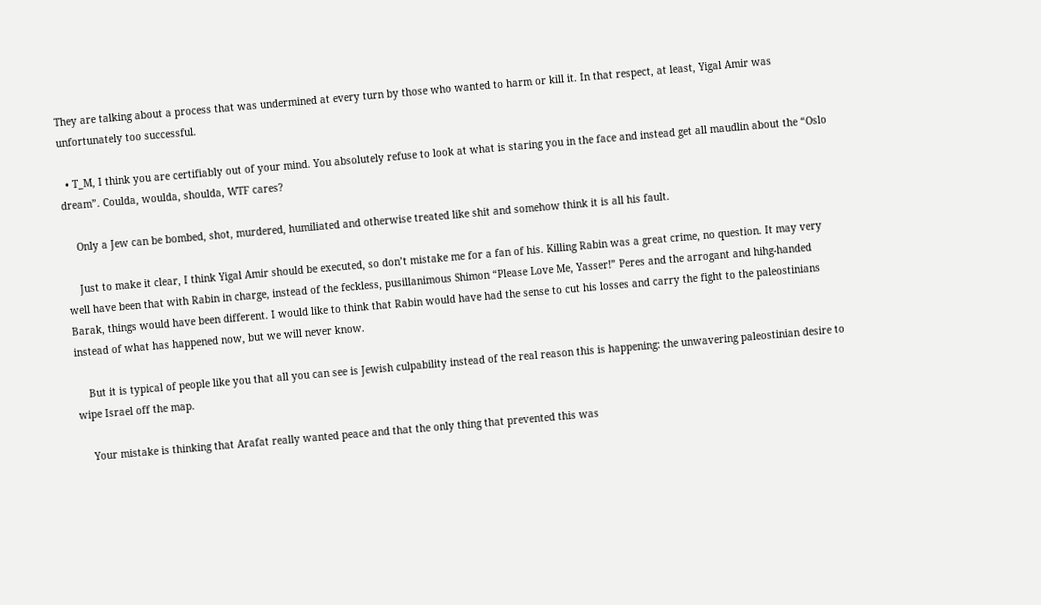They are talking about a process that was undermined at every turn by those who wanted to harm or kill it. In that respect, at least, Yigal Amir was unfortunately too successful.

  • T_M, I think you are certifiably out of your mind. You absolutely refuse to look at what is staring you in the face and instead get all maudlin about the “Oslo dream”. Coulda, woulda, shoulda, WTF cares?

    Only a Jew can be bombed, shot, murdered, humiliated and otherwise treated like shit and somehow think it is all his fault.

    Just to make it clear, I think Yigal Amir should be executed, so don’t mistake me for a fan of his. Killing Rabin was a great crime, no question. It may very well have been that with Rabin in charge, instead of the feckless, pusillanimous Shimon “Please Love Me, Yasser!” Peres and the arrogant and hihg-handed Barak, things would have been different. I would like to think that Rabin would have had the sense to cut his losses and carry the fight to the paleostinians instead of what has happened now, but we will never know.

    But it is typical of people like you that all you can see is Jewish culpability instead of the real reason this is happening: the unwavering paleostinian desire to wipe Israel off the map.

    Your mistake is thinking that Arafat really wanted peace and that the only thing that prevented this was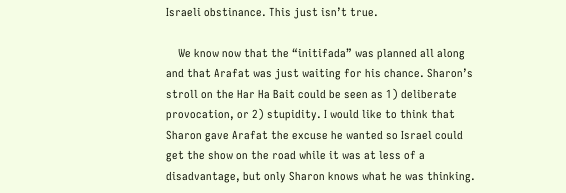Israeli obstinance. This just isn’t true.

    We know now that the “initifada” was planned all along and that Arafat was just waiting for his chance. Sharon’s stroll on the Har Ha Bait could be seen as 1) deliberate provocation, or 2) stupidity. I would like to think that Sharon gave Arafat the excuse he wanted so Israel could get the show on the road while it was at less of a disadvantage, but only Sharon knows what he was thinking.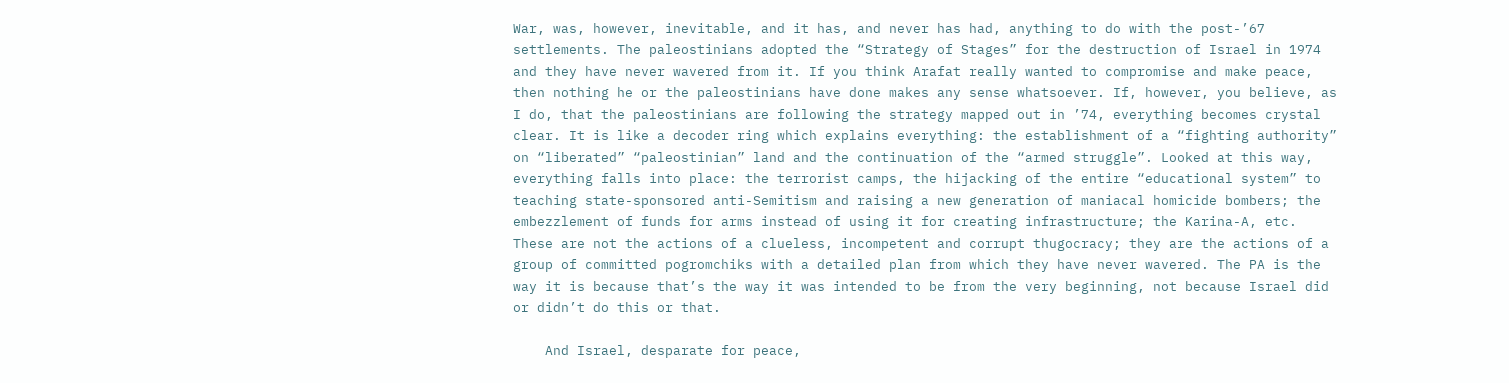War, was, however, inevitable, and it has, and never has had, anything to do with the post-’67 settlements. The paleostinians adopted the “Strategy of Stages” for the destruction of Israel in 1974 and they have never wavered from it. If you think Arafat really wanted to compromise and make peace, then nothing he or the paleostinians have done makes any sense whatsoever. If, however, you believe, as I do, that the paleostinians are following the strategy mapped out in ’74, everything becomes crystal clear. It is like a decoder ring which explains everything: the establishment of a “fighting authority” on “liberated” “paleostinian” land and the continuation of the “armed struggle”. Looked at this way, everything falls into place: the terrorist camps, the hijacking of the entire “educational system” to teaching state-sponsored anti-Semitism and raising a new generation of maniacal homicide bombers; the embezzlement of funds for arms instead of using it for creating infrastructure; the Karina-A, etc. These are not the actions of a clueless, incompetent and corrupt thugocracy; they are the actions of a group of committed pogromchiks with a detailed plan from which they have never wavered. The PA is the way it is because that’s the way it was intended to be from the very beginning, not because Israel did or didn’t do this or that.

    And Israel, desparate for peace,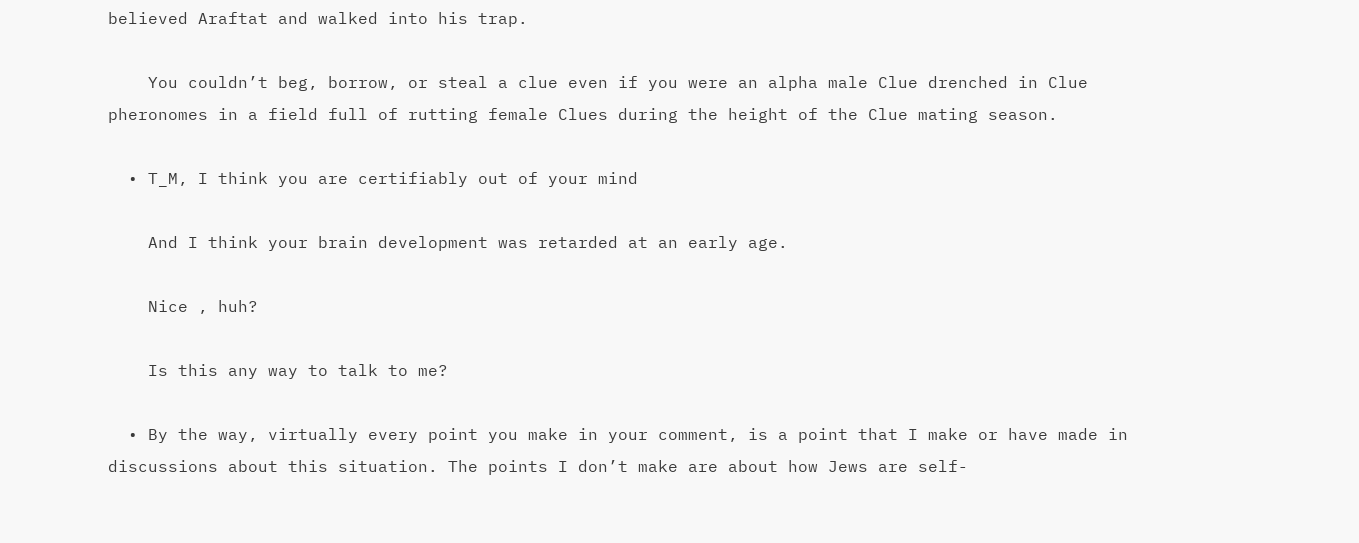believed Araftat and walked into his trap.

    You couldn’t beg, borrow, or steal a clue even if you were an alpha male Clue drenched in Clue pheronomes in a field full of rutting female Clues during the height of the Clue mating season.

  • T_M, I think you are certifiably out of your mind

    And I think your brain development was retarded at an early age.

    Nice , huh?

    Is this any way to talk to me?

  • By the way, virtually every point you make in your comment, is a point that I make or have made in discussions about this situation. The points I don’t make are about how Jews are self-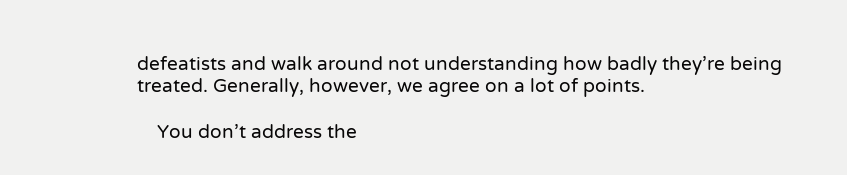defeatists and walk around not understanding how badly they’re being treated. Generally, however, we agree on a lot of points.

    You don’t address the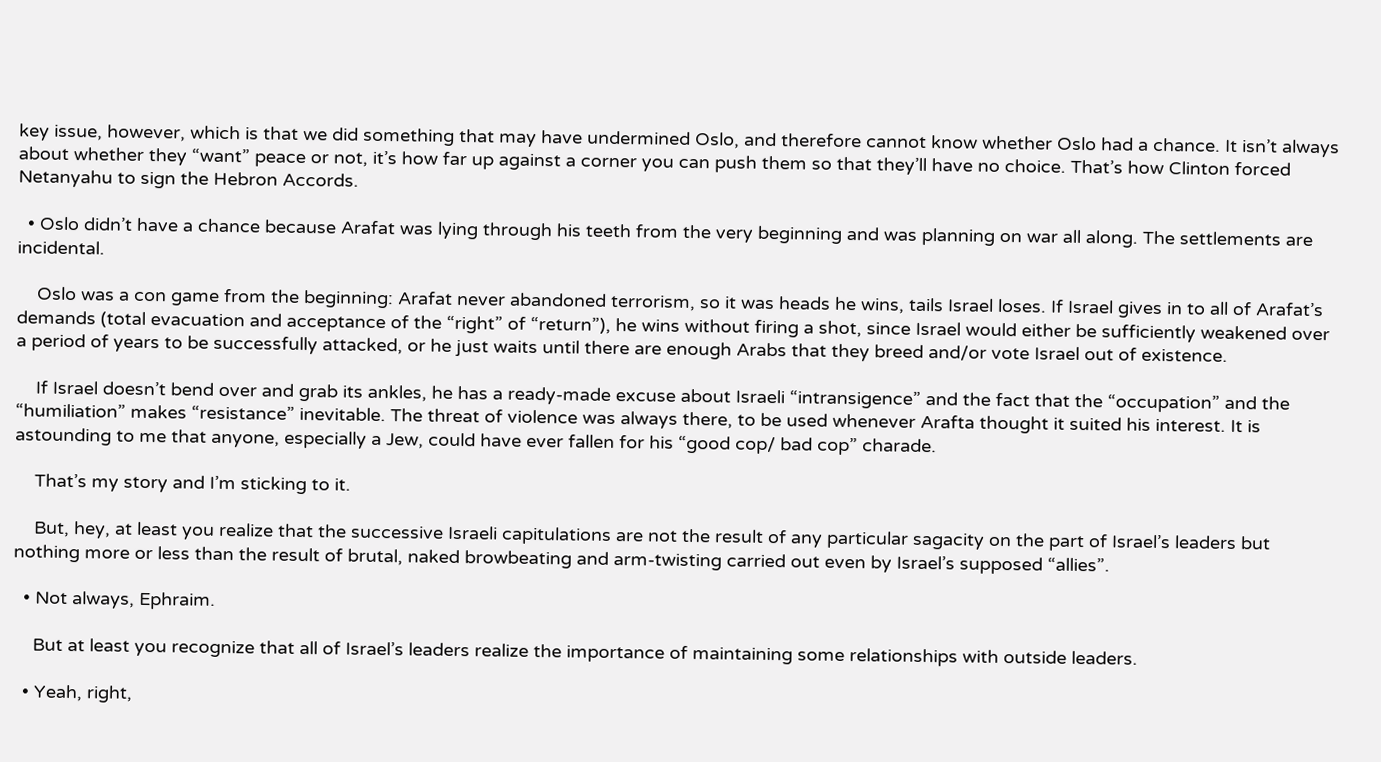key issue, however, which is that we did something that may have undermined Oslo, and therefore cannot know whether Oslo had a chance. It isn’t always about whether they “want” peace or not, it’s how far up against a corner you can push them so that they’ll have no choice. That’s how Clinton forced Netanyahu to sign the Hebron Accords.

  • Oslo didn’t have a chance because Arafat was lying through his teeth from the very beginning and was planning on war all along. The settlements are incidental.

    Oslo was a con game from the beginning: Arafat never abandoned terrorism, so it was heads he wins, tails Israel loses. If Israel gives in to all of Arafat’s demands (total evacuation and acceptance of the “right” of “return”), he wins without firing a shot, since Israel would either be sufficiently weakened over a period of years to be successfully attacked, or he just waits until there are enough Arabs that they breed and/or vote Israel out of existence.

    If Israel doesn’t bend over and grab its ankles, he has a ready-made excuse about Israeli “intransigence” and the fact that the “occupation” and the “humiliation” makes “resistance” inevitable. The threat of violence was always there, to be used whenever Arafta thought it suited his interest. It is astounding to me that anyone, especially a Jew, could have ever fallen for his “good cop/ bad cop” charade.

    That’s my story and I’m sticking to it.

    But, hey, at least you realize that the successive Israeli capitulations are not the result of any particular sagacity on the part of Israel’s leaders but nothing more or less than the result of brutal, naked browbeating and arm-twisting carried out even by Israel’s supposed “allies”.

  • Not always, Ephraim.

    But at least you recognize that all of Israel’s leaders realize the importance of maintaining some relationships with outside leaders.

  • Yeah, right,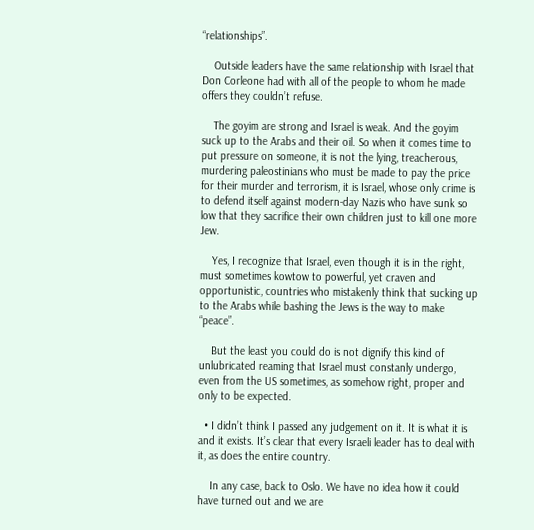“relationships”.

    Outside leaders have the same relationship with Israel that Don Corleone had with all of the people to whom he made offers they couldn’t refuse.

    The goyim are strong and Israel is weak. And the goyim suck up to the Arabs and their oil. So when it comes time to put pressure on someone, it is not the lying, treacherous, murdering paleostinians who must be made to pay the price for their murder and terrorism, it is Israel, whose only crime is to defend itself against modern-day Nazis who have sunk so low that they sacrifice their own children just to kill one more Jew.

    Yes, I recognize that Israel, even though it is in the right, must sometimes kowtow to powerful, yet craven and opportunistic, countries who mistakenly think that sucking up to the Arabs while bashing the Jews is the way to make “peace”.

    But the least you could do is not dignify this kind of unlubricated reaming that Israel must constanly undergo, even from the US sometimes, as somehow right, proper and only to be expected.

  • I didn’t think I passed any judgement on it. It is what it is and it exists. It’s clear that every Israeli leader has to deal with it, as does the entire country.

    In any case, back to Oslo. We have no idea how it could have turned out and we are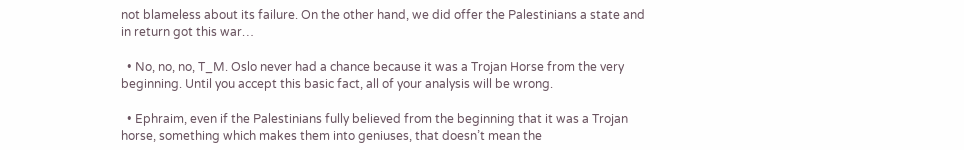not blameless about its failure. On the other hand, we did offer the Palestinians a state and in return got this war…

  • No, no, no, T_M. Oslo never had a chance because it was a Trojan Horse from the very beginning. Until you accept this basic fact, all of your analysis will be wrong.

  • Ephraim, even if the Palestinians fully believed from the beginning that it was a Trojan horse, something which makes them into geniuses, that doesn’t mean the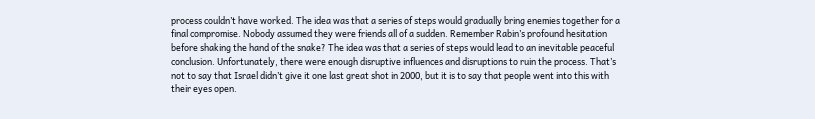process couldn’t have worked. The idea was that a series of steps would gradually bring enemies together for a final compromise. Nobody assumed they were friends all of a sudden. Remember Rabin’s profound hesitation before shaking the hand of the snake? The idea was that a series of steps would lead to an inevitable peaceful conclusion. Unfortunately, there were enough disruptive influences and disruptions to ruin the process. That’s not to say that Israel didn’t give it one last great shot in 2000, but it is to say that people went into this with their eyes open.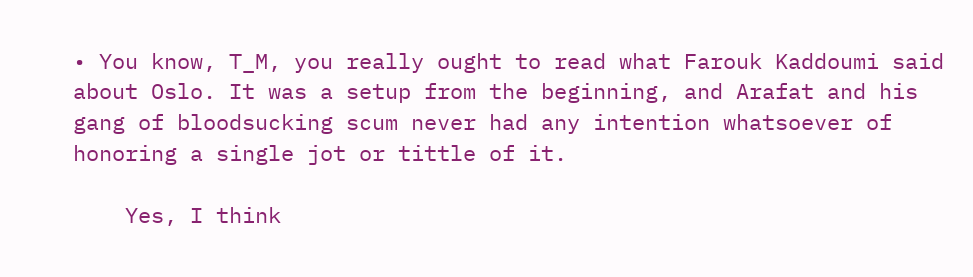• You know, T_M, you really ought to read what Farouk Kaddoumi said about Oslo. It was a setup from the beginning, and Arafat and his gang of bloodsucking scum never had any intention whatsoever of honoring a single jot or tittle of it.

    Yes, I think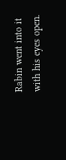Rabin went into it with his eyes open.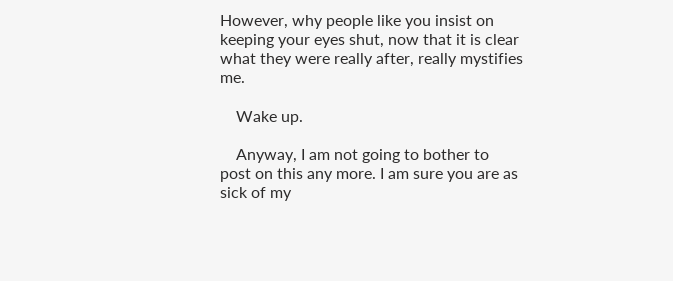However, why people like you insist on keeping your eyes shut, now that it is clear what they were really after, really mystifies me.

    Wake up.

    Anyway, I am not going to bother to post on this any more. I am sure you are as sick of my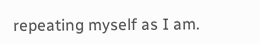repeating myself as I am.